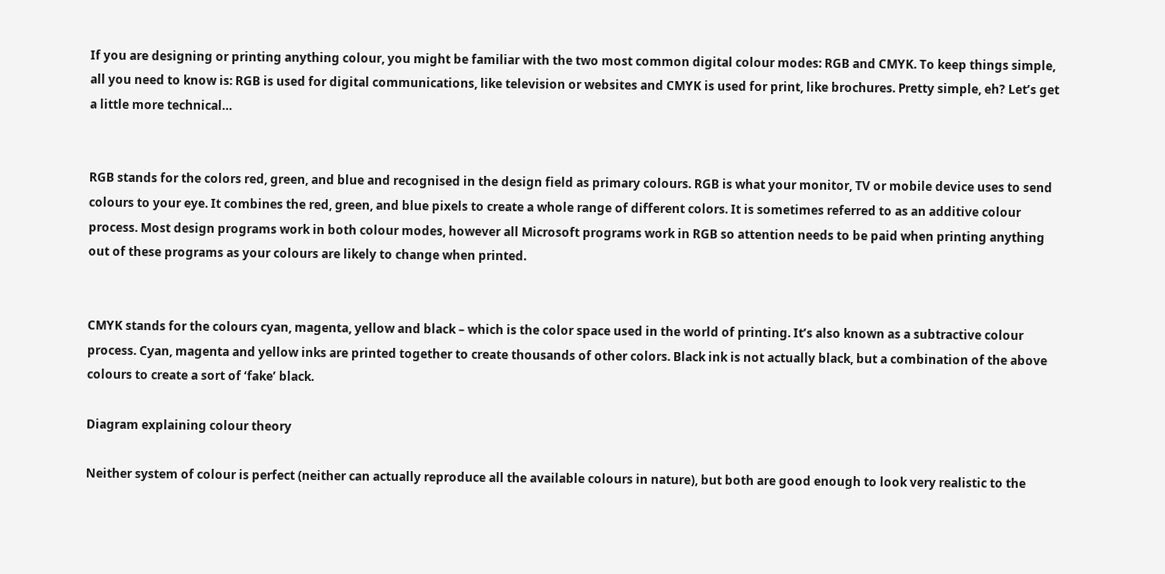If you are designing or printing anything colour, you might be familiar with the two most common digital colour modes: RGB and CMYK. To keep things simple, all you need to know is: RGB is used for digital communications, like television or websites and CMYK is used for print, like brochures. Pretty simple, eh? Let’s get a little more technical…


RGB stands for the colors red, green, and blue and recognised in the design field as primary colours. RGB is what your monitor, TV or mobile device uses to send colours to your eye. It combines the red, green, and blue pixels to create a whole range of different colors. It is sometimes referred to as an additive colour process. Most design programs work in both colour modes, however all Microsoft programs work in RGB so attention needs to be paid when printing anything out of these programs as your colours are likely to change when printed.


CMYK stands for the colours cyan, magenta, yellow and black – which is the color space used in the world of printing. It’s also known as a subtractive colour process. Cyan, magenta and yellow inks are printed together to create thousands of other colors. Black ink is not actually black, but a combination of the above colours to create a sort of ‘fake’ black.

Diagram explaining colour theory

Neither system of colour is perfect (neither can actually reproduce all the available colours in nature), but both are good enough to look very realistic to the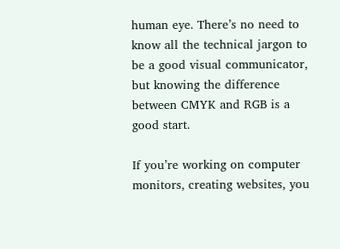human eye. There’s no need to know all the technical jargon to be a good visual communicator, but knowing the difference between CMYK and RGB is a good start.

If you’re working on computer monitors, creating websites, you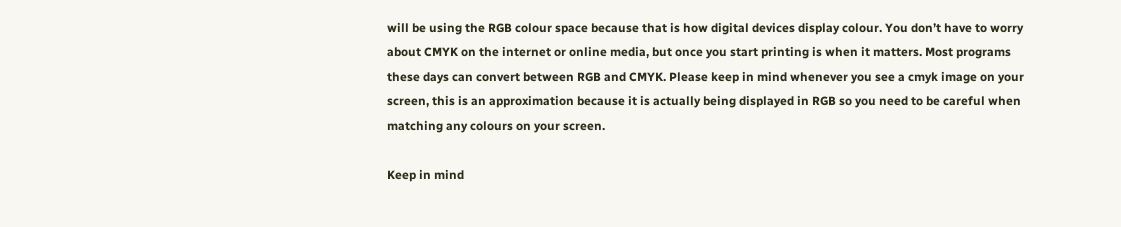will be using the RGB colour space because that is how digital devices display colour. You don’t have to worry about CMYK on the internet or online media, but once you start printing is when it matters. Most programs these days can convert between RGB and CMYK. Please keep in mind whenever you see a cmyk image on your screen, this is an approximation because it is actually being displayed in RGB so you need to be careful when matching any colours on your screen.

Keep in mind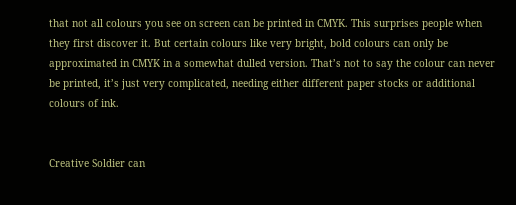that not all colours you see on screen can be printed in CMYK. This surprises people when they first discover it. But certain colours like very bright, bold colours can only be approximated in CMYK in a somewhat dulled version. That’s not to say the colour can never be printed, it’s just very complicated, needing either different paper stocks or additional colours of ink.


Creative Soldier can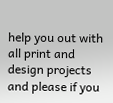help you out with all print and design projects and please if you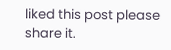liked this post please share it.